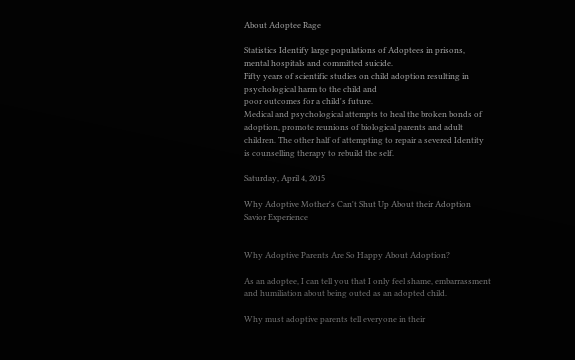About Adoptee Rage

Statistics Identify large populations of Adoptees in prisons, mental hospitals and committed suicide.
Fifty years of scientific studies on child adoption resulting in psychological harm to the child and
poor outcomes for a child's future.
Medical and psychological attempts to heal the broken bonds of adoption, promote reunions of biological parents and adult children. The other half of attempting to repair a severed Identity is counselling therapy to rebuild the self.

Saturday, April 4, 2015

Why Adoptive Mother's Can't Shut Up About their Adoption Savior Experience


Why Adoptive Parents Are So Happy About Adoption?

As an adoptee, I can tell you that I only feel shame, embarrassment and humiliation about being outed as an adopted child.

Why must adoptive parents tell everyone in their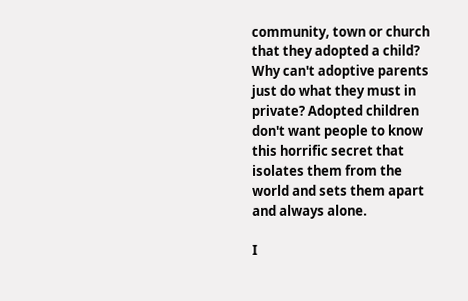community, town or church that they adopted a child? Why can't adoptive parents just do what they must in private? Adopted children don't want people to know this horrific secret that isolates them from the world and sets them apart and always alone.

I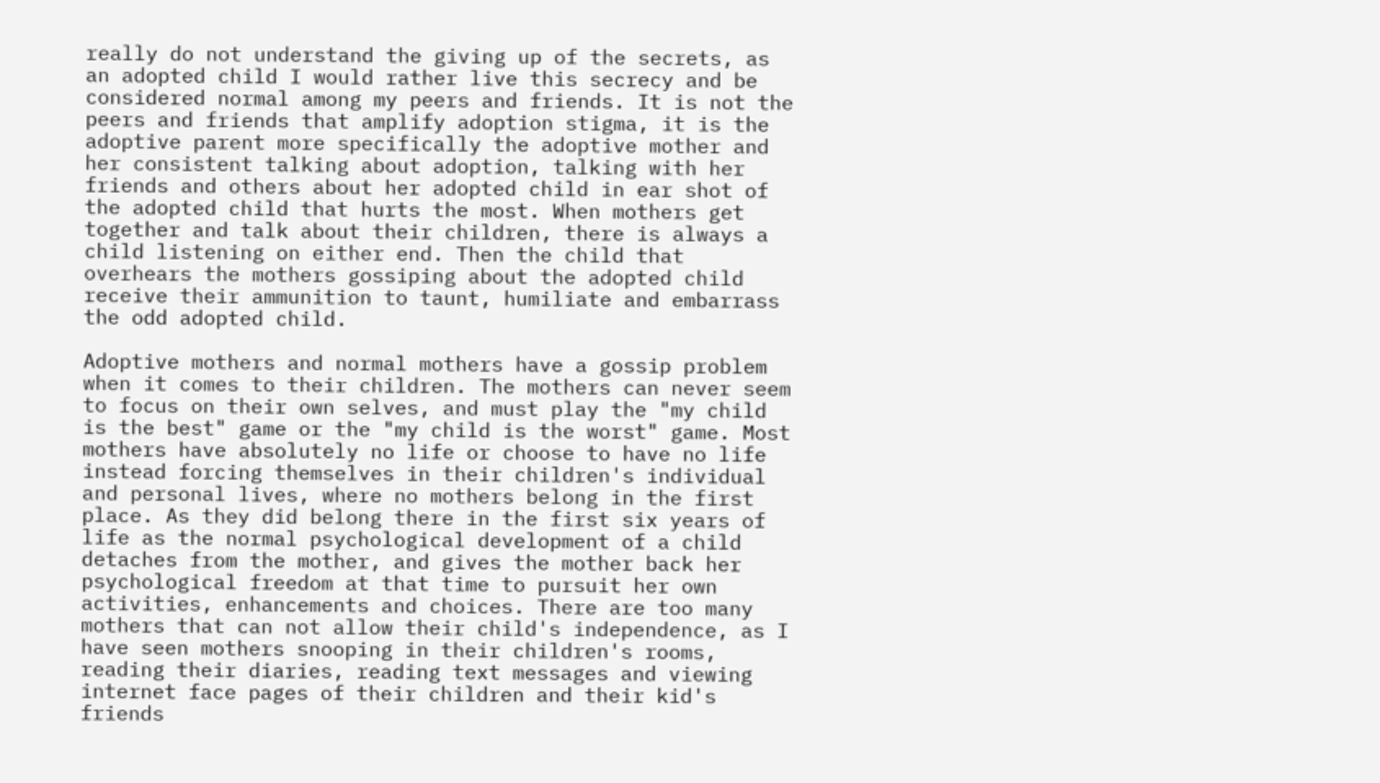really do not understand the giving up of the secrets, as an adopted child I would rather live this secrecy and be considered normal among my peers and friends. It is not the peers and friends that amplify adoption stigma, it is the adoptive parent more specifically the adoptive mother and her consistent talking about adoption, talking with her friends and others about her adopted child in ear shot of the adopted child that hurts the most. When mothers get together and talk about their children, there is always a child listening on either end. Then the child that overhears the mothers gossiping about the adopted child receive their ammunition to taunt, humiliate and embarrass the odd adopted child.

Adoptive mothers and normal mothers have a gossip problem when it comes to their children. The mothers can never seem to focus on their own selves, and must play the "my child is the best" game or the "my child is the worst" game. Most mothers have absolutely no life or choose to have no life instead forcing themselves in their children's individual and personal lives, where no mothers belong in the first place. As they did belong there in the first six years of life as the normal psychological development of a child detaches from the mother, and gives the mother back her psychological freedom at that time to pursuit her own activities, enhancements and choices. There are too many mothers that can not allow their child's independence, as I have seen mothers snooping in their children's rooms, reading their diaries, reading text messages and viewing internet face pages of their children and their kid's friends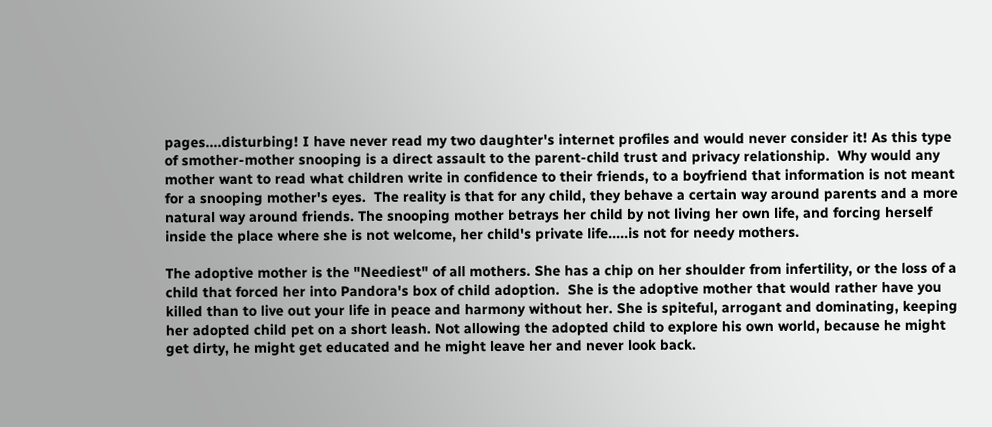pages....disturbing! I have never read my two daughter's internet profiles and would never consider it! As this type of smother-mother snooping is a direct assault to the parent-child trust and privacy relationship.  Why would any mother want to read what children write in confidence to their friends, to a boyfriend that information is not meant for a snooping mother's eyes.  The reality is that for any child, they behave a certain way around parents and a more natural way around friends. The snooping mother betrays her child by not living her own life, and forcing herself inside the place where she is not welcome, her child's private life.....is not for needy mothers.

The adoptive mother is the "Neediest" of all mothers. She has a chip on her shoulder from infertility, or the loss of a child that forced her into Pandora's box of child adoption.  She is the adoptive mother that would rather have you killed than to live out your life in peace and harmony without her. She is spiteful, arrogant and dominating, keeping her adopted child pet on a short leash. Not allowing the adopted child to explore his own world, because he might get dirty, he might get educated and he might leave her and never look back.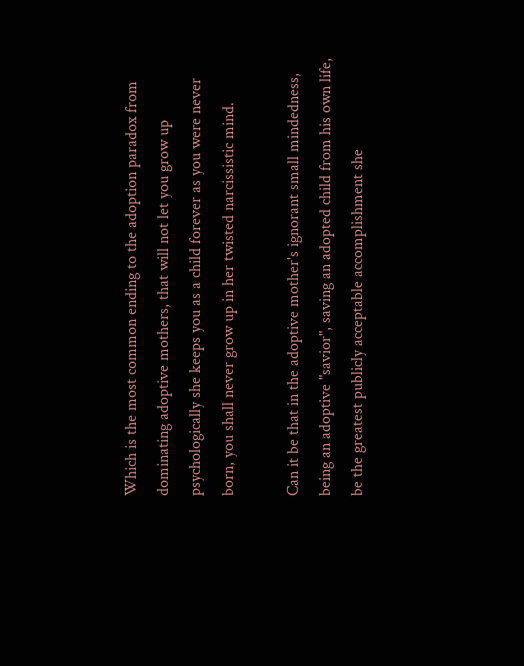Which is the most common ending to the adoption paradox from dominating adoptive mothers, that will not let you grow up psychologically she keeps you as a child forever as you were never born, you shall never grow up in her twisted narcissistic mind.

Can it be that in the adoptive mother's ignorant small mindedness, being an adoptive "savior", saving an adopted child from his own life, be the greatest publicly acceptable accomplishment she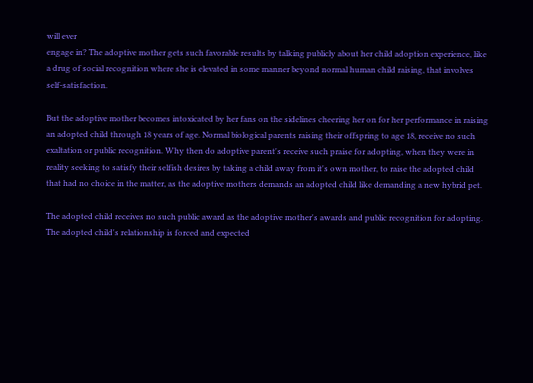will ever
engage in? The adoptive mother gets such favorable results by talking publicly about her child adoption experience, like a drug of social recognition where she is elevated in some manner beyond normal human child raising, that involves self-satisfaction.

But the adoptive mother becomes intoxicated by her fans on the sidelines cheering her on for her performance in raising an adopted child through 18 years of age. Normal biological parents raising their offspring to age 18, receive no such exaltation or public recognition. Why then do adoptive parent's receive such praise for adopting, when they were in reality seeking to satisfy their selfish desires by taking a child away from it's own mother, to raise the adopted child that had no choice in the matter, as the adoptive mothers demands an adopted child like demanding a new hybrid pet.

The adopted child receives no such public award as the adoptive mother's awards and public recognition for adopting. The adopted child's relationship is forced and expected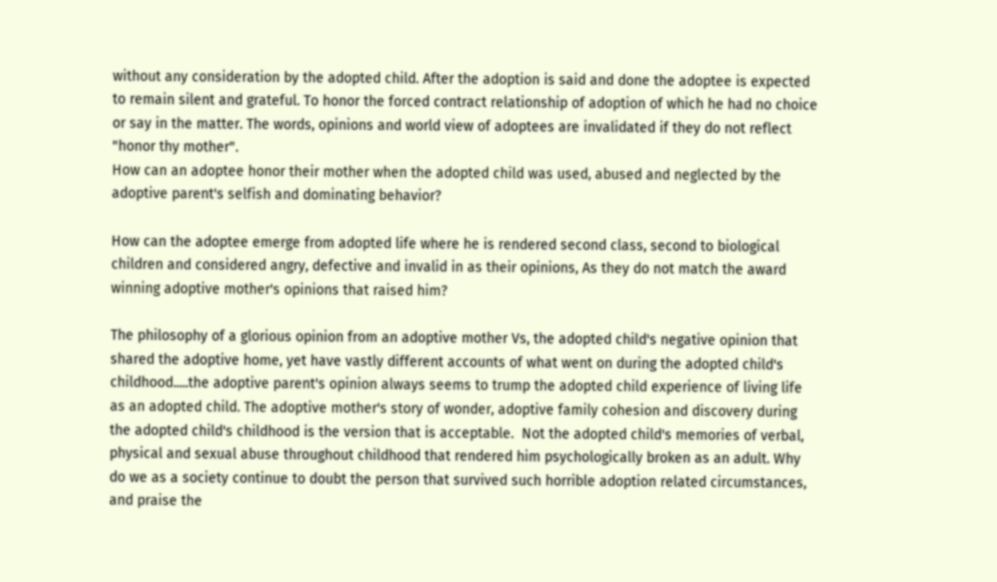without any consideration by the adopted child. After the adoption is said and done the adoptee is expected to remain silent and grateful. To honor the forced contract relationship of adoption of which he had no choice or say in the matter. The words, opinions and world view of adoptees are invalidated if they do not reflect "honor thy mother".
How can an adoptee honor their mother when the adopted child was used, abused and neglected by the adoptive parent's selfish and dominating behavior?

How can the adoptee emerge from adopted life where he is rendered second class, second to biological children and considered angry, defective and invalid in as their opinions, As they do not match the award winning adoptive mother's opinions that raised him?

The philosophy of a glorious opinion from an adoptive mother Vs, the adopted child's negative opinion that shared the adoptive home, yet have vastly different accounts of what went on during the adopted child's childhood.....the adoptive parent's opinion always seems to trump the adopted child experience of living life as an adopted child. The adoptive mother's story of wonder, adoptive family cohesion and discovery during the adopted child's childhood is the version that is acceptable.  Not the adopted child's memories of verbal, physical and sexual abuse throughout childhood that rendered him psychologically broken as an adult. Why do we as a society continue to doubt the person that survived such horrible adoption related circumstances, and praise the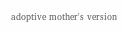adoptive mother's version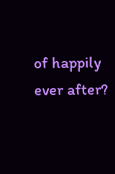of happily ever after?